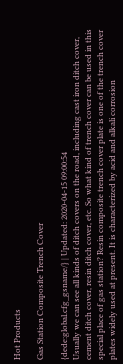Hot Products

Gas Station Composite Trench Cover

{dede:global.cfg_gsname/} | Updated: 2020-04-15 09:00:54
Usually we can see all kinds of ditch covers on the road, including cast iron ditch cover, cement ditch cover, resin ditch cover, etc. So what kind of trench cover can be used in this special place of gas station? Resin composite trench cover plate is one of the trench cover plates widely used at present. It is characterized by acid and alkali corrosion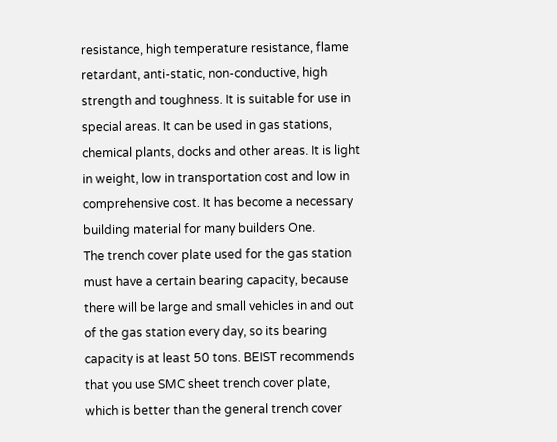resistance, high temperature resistance, flame retardant, anti-static, non-conductive, high strength and toughness. It is suitable for use in special areas. It can be used in gas stations, chemical plants, docks and other areas. It is light in weight, low in transportation cost and low in comprehensive cost. It has become a necessary building material for many builders One.
The trench cover plate used for the gas station must have a certain bearing capacity, because there will be large and small vehicles in and out of the gas station every day, so its bearing capacity is at least 50 tons. BEIST recommends that you use SMC sheet trench cover plate, which is better than the general trench cover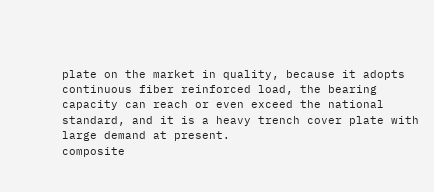plate on the market in quality, because it adopts continuous fiber reinforced load, the bearing capacity can reach or even exceed the national standard, and it is a heavy trench cover plate with large demand at present.
composite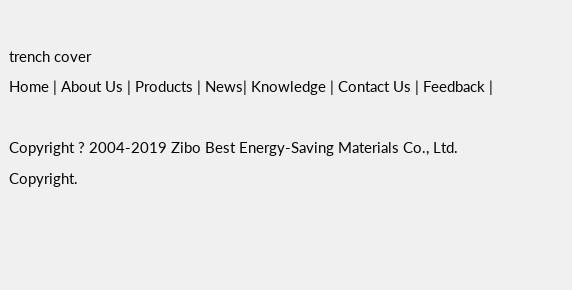trench cover
Home | About Us | Products | News| Knowledge | Contact Us | Feedback |

Copyright ? 2004-2019 Zibo Best Energy-Saving Materials Co., Ltd. Copyright.